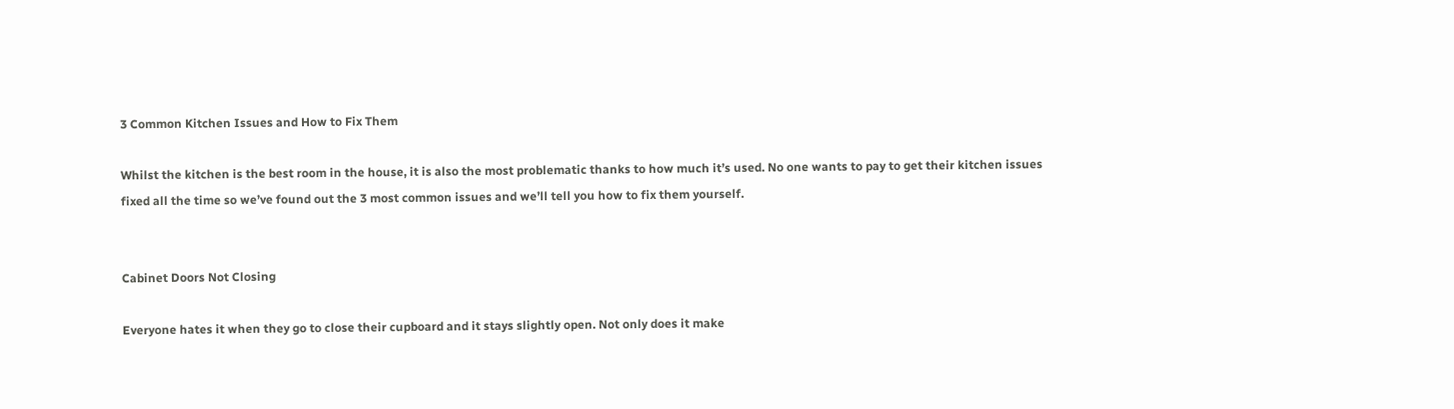3 Common Kitchen Issues and How to Fix Them

Whilst the kitchen is the best room in the house, it is also the most problematic thanks to how much it’s used. No one wants to pay to get their kitchen issues fixed all the time so we’ve found out the 3 most common issues and we’ll tell you how to fix them yourself.


Cabinet Doors Not Closing

Everyone hates it when they go to close their cupboard and it stays slightly open. Not only does it make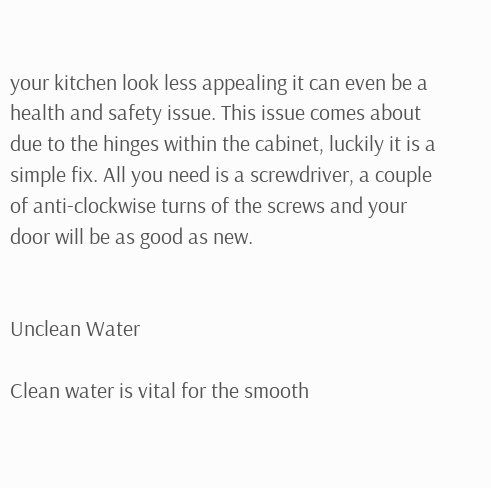your kitchen look less appealing it can even be a health and safety issue. This issue comes about due to the hinges within the cabinet, luckily it is a simple fix. All you need is a screwdriver, a couple of anti-clockwise turns of the screws and your door will be as good as new.


Unclean Water

Clean water is vital for the smooth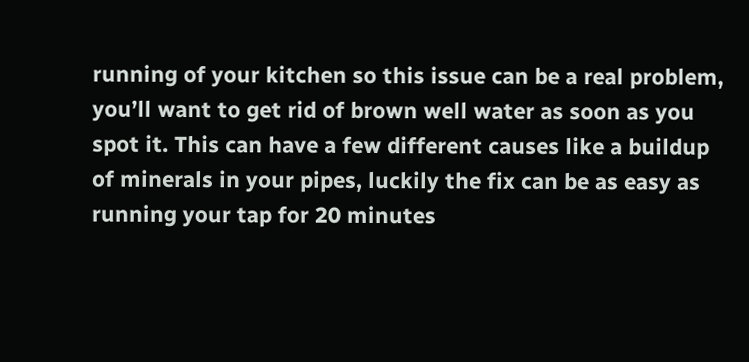running of your kitchen so this issue can be a real problem, you’ll want to get rid of brown well water as soon as you spot it. This can have a few different causes like a buildup of minerals in your pipes, luckily the fix can be as easy as running your tap for 20 minutes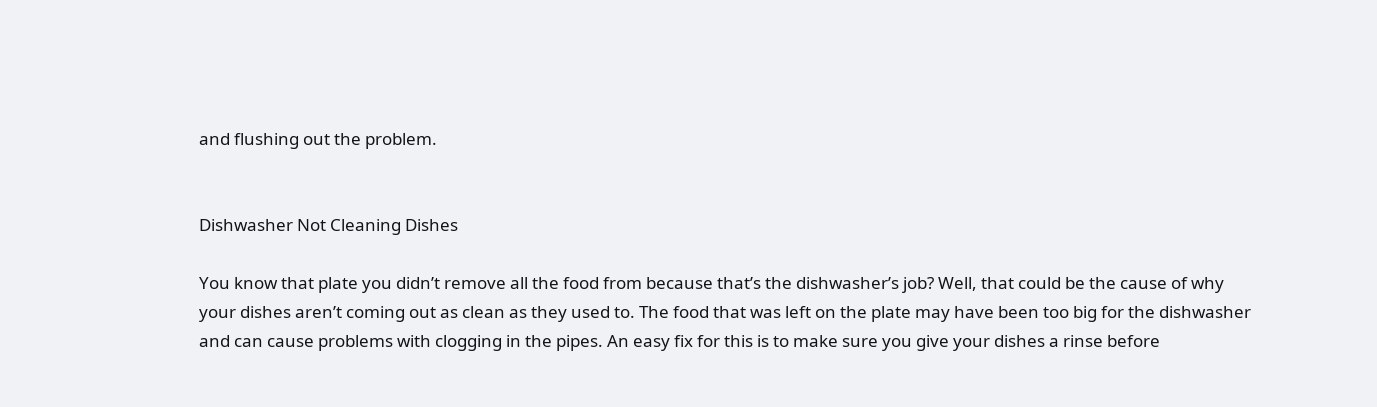and flushing out the problem.


Dishwasher Not Cleaning Dishes

You know that plate you didn’t remove all the food from because that’s the dishwasher’s job? Well, that could be the cause of why your dishes aren’t coming out as clean as they used to. The food that was left on the plate may have been too big for the dishwasher and can cause problems with clogging in the pipes. An easy fix for this is to make sure you give your dishes a rinse before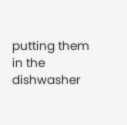putting them in the dishwasher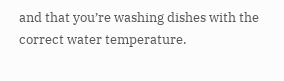and that you’re washing dishes with the correct water temperature.